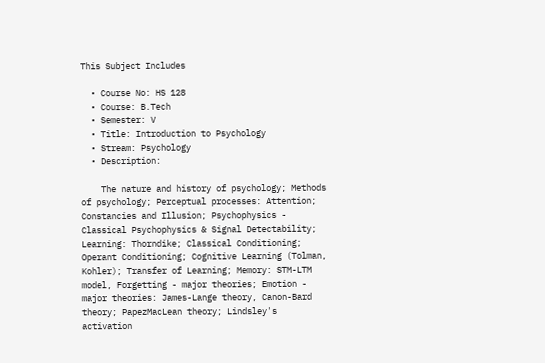This Subject Includes

  • Course No: HS 128
  • Course: B.Tech
  • Semester: V
  • Title: Introduction to Psychology
  • Stream: Psychology
  • Description:

    The nature and history of psychology; Methods of psychology; Perceptual processes: Attention; Constancies and Illusion; Psychophysics - Classical Psychophysics & Signal Detectability; Learning: Thorndike; Classical Conditioning; Operant Conditioning; Cognitive Learning (Tolman, Kohler); Transfer of Learning; Memory: STM-LTM model, Forgetting - major theories; Emotion - major theories: James-Lange theory, Canon-Bard theory; PapezMacLean theory; Lindsley's activation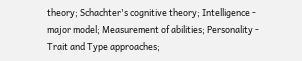theory; Schachter's cognitive theory; Intelligence - major model; Measurement of abilities; Personality - Trait and Type approaches;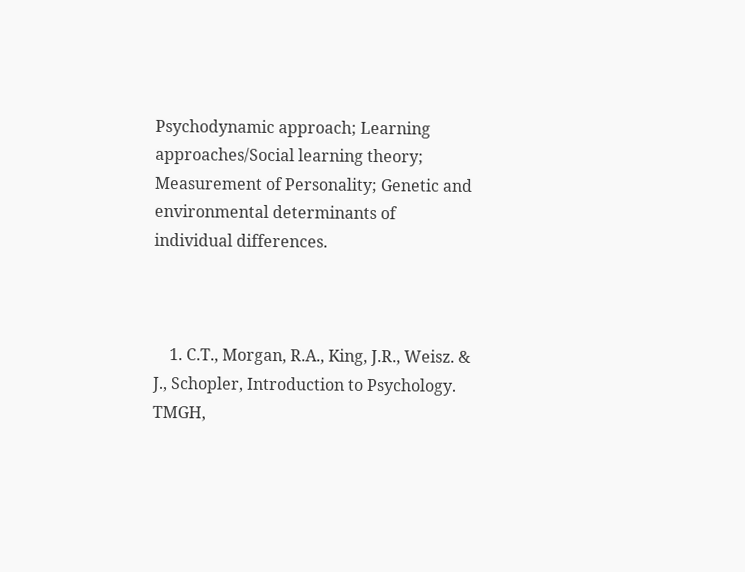Psychodynamic approach; Learning approaches/Social learning theory; Measurement of Personality; Genetic and environmental determinants of individual differences.



    1. C.T., Morgan, R.A., King, J.R., Weisz. & J., Schopler, Introduction to Psychology. TMGH,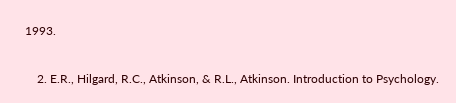1993.

    2. E.R., Hilgard, R.C., Atkinson, & R.L., Atkinson. Introduction to Psychology.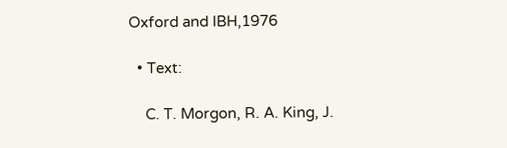Oxford and IBH,1976

  • Text:

    C. T. Morgon, R. A. King, J.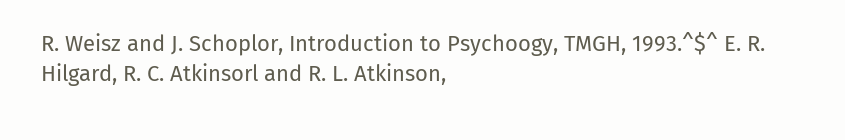R. Weisz and J. Schoplor, Introduction to Psychoogy, TMGH, 1993.^$^ E. R. Hilgard, R. C. Atkinsorl and R. L. Atkinson,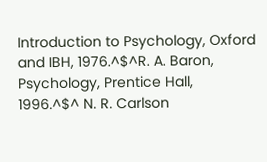Introduction to Psychology, Oxford and IBH, 1976.^$^R. A. Baron, Psychology, Prentice Hall, 1996.^$^ N. R. Carlson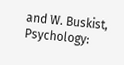and W. Buskist, Psychology: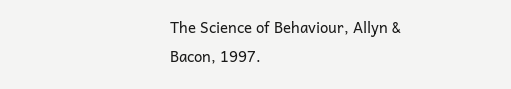The Science of Behaviour, Allyn & Bacon, 1997.